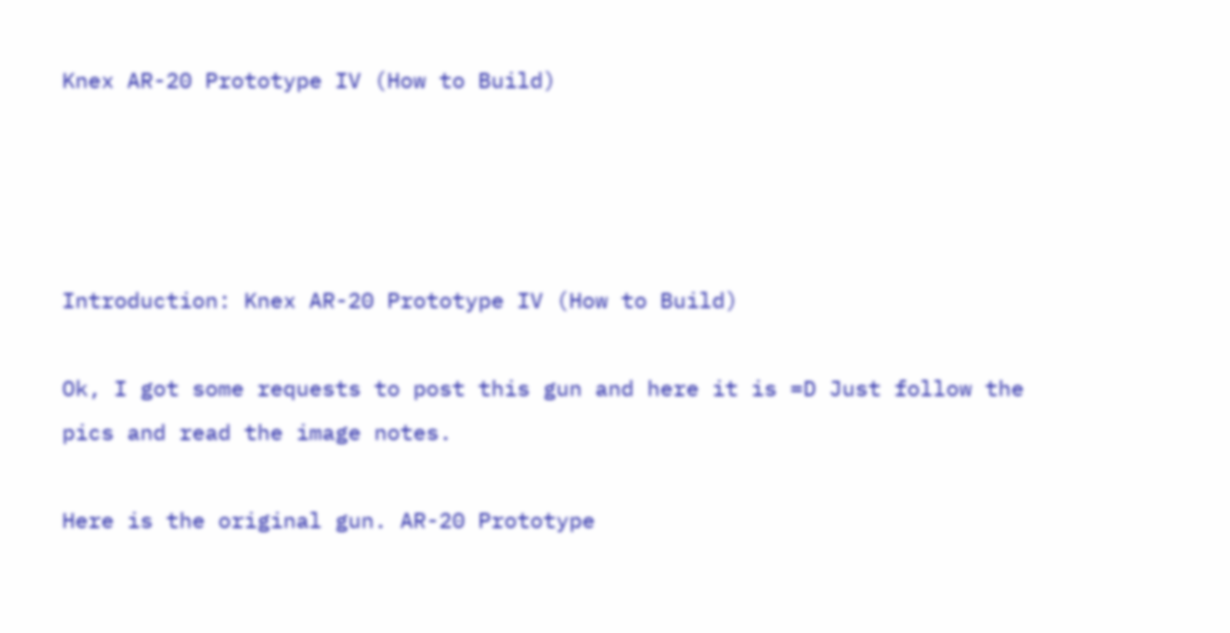Knex AR-20 Prototype IV (How to Build)




Introduction: Knex AR-20 Prototype IV (How to Build)

Ok, I got some requests to post this gun and here it is =D Just follow the pics and read the image notes.

Here is the original gun. AR-20 Prototype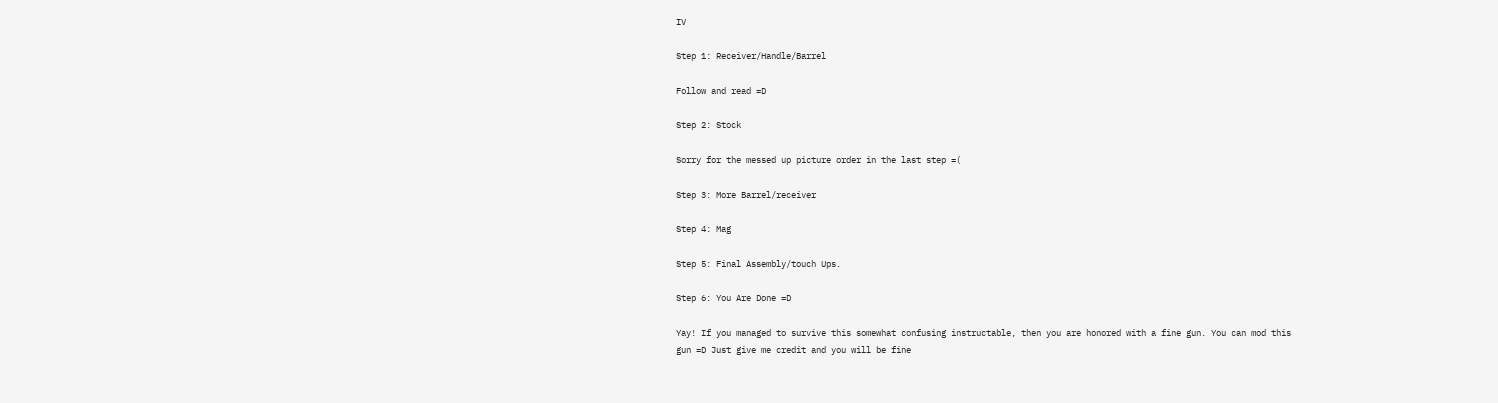IV

Step 1: Receiver/Handle/Barrel

Follow and read =D

Step 2: Stock

Sorry for the messed up picture order in the last step =(

Step 3: More Barrel/receiver

Step 4: Mag

Step 5: Final Assembly/touch Ups.

Step 6: You Are Done =D

Yay! If you managed to survive this somewhat confusing instructable, then you are honored with a fine gun. You can mod this gun =D Just give me credit and you will be fine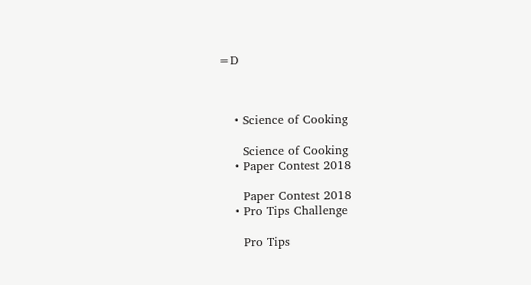=D



    • Science of Cooking

      Science of Cooking
    • Paper Contest 2018

      Paper Contest 2018
    • Pro Tips Challenge

      Pro Tips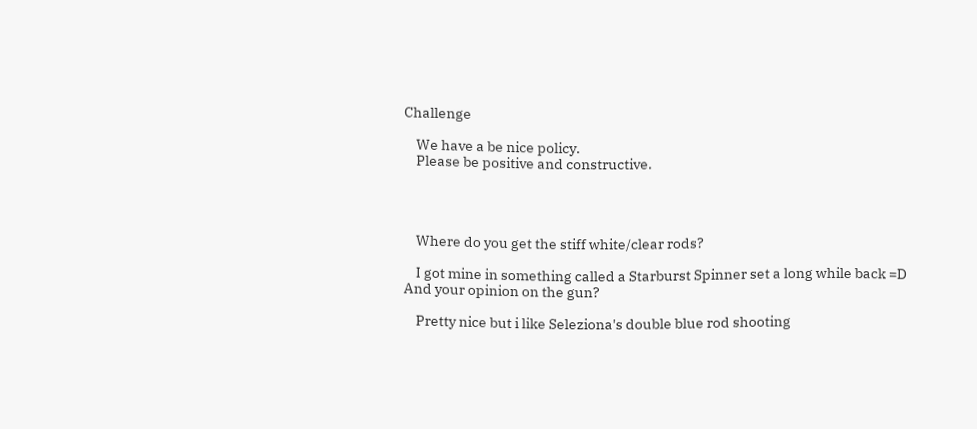Challenge

    We have a be nice policy.
    Please be positive and constructive.




    Where do you get the stiff white/clear rods?

    I got mine in something called a Starburst Spinner set a long while back =D And your opinion on the gun?

    Pretty nice but i like Seleziona's double blue rod shooting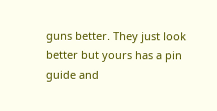guns better. They just look better but yours has a pin guide and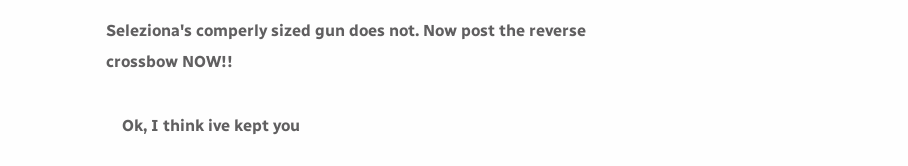Seleziona's comperly sized gun does not. Now post the reverse crossbow NOW!!

    Ok, I think ive kept you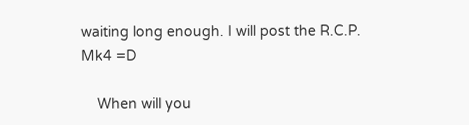waiting long enough. I will post the R.C.P. Mk4 =D

    When will you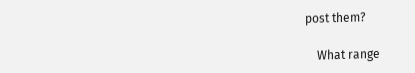post them?

    What range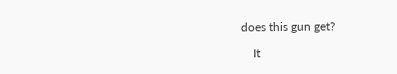does this gun get?

    It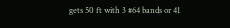gets 50 ft with 3 #64 bands or 41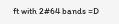ft with 2#64 bands =D